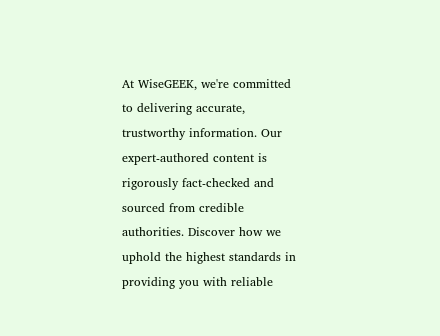At WiseGEEK, we're committed to delivering accurate, trustworthy information. Our expert-authored content is rigorously fact-checked and sourced from credible authorities. Discover how we uphold the highest standards in providing you with reliable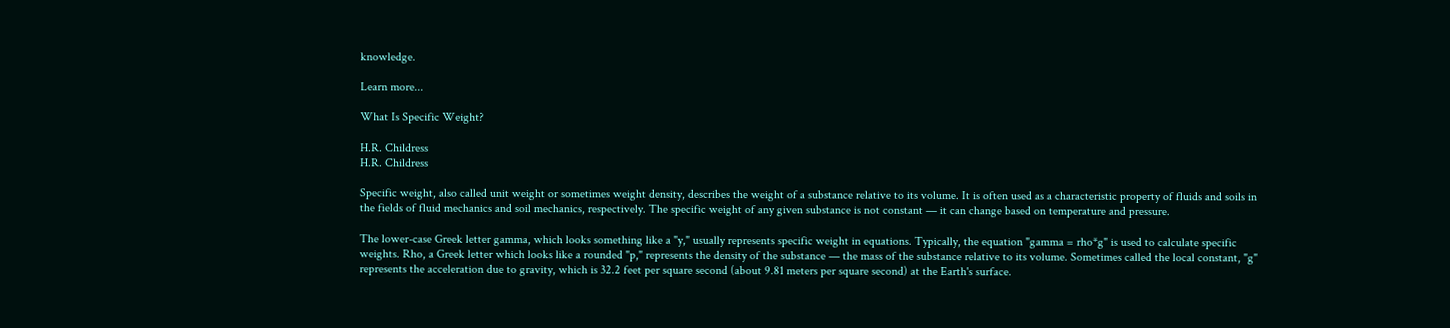knowledge.

Learn more...

What Is Specific Weight?

H.R. Childress
H.R. Childress

Specific weight, also called unit weight or sometimes weight density, describes the weight of a substance relative to its volume. It is often used as a characteristic property of fluids and soils in the fields of fluid mechanics and soil mechanics, respectively. The specific weight of any given substance is not constant — it can change based on temperature and pressure.

The lower-case Greek letter gamma, which looks something like a "y," usually represents specific weight in equations. Typically, the equation "gamma = rho*g" is used to calculate specific weights. Rho, a Greek letter which looks like a rounded "p," represents the density of the substance — the mass of the substance relative to its volume. Sometimes called the local constant, "g" represents the acceleration due to gravity, which is 32.2 feet per square second (about 9.81 meters per square second) at the Earth's surface.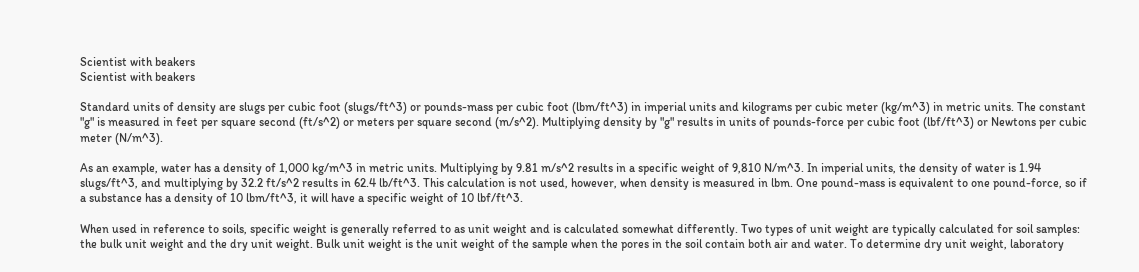Scientist with beakers
Scientist with beakers

Standard units of density are slugs per cubic foot (slugs/ft^3) or pounds-mass per cubic foot (lbm/ft^3) in imperial units and kilograms per cubic meter (kg/m^3) in metric units. The constant "g" is measured in feet per square second (ft/s^2) or meters per square second (m/s^2). Multiplying density by "g" results in units of pounds-force per cubic foot (lbf/ft^3) or Newtons per cubic meter (N/m^3).

As an example, water has a density of 1,000 kg/m^3 in metric units. Multiplying by 9.81 m/s^2 results in a specific weight of 9,810 N/m^3. In imperial units, the density of water is 1.94 slugs/ft^3, and multiplying by 32.2 ft/s^2 results in 62.4 lb/ft^3. This calculation is not used, however, when density is measured in lbm. One pound-mass is equivalent to one pound-force, so if a substance has a density of 10 lbm/ft^3, it will have a specific weight of 10 lbf/ft^3.

When used in reference to soils, specific weight is generally referred to as unit weight and is calculated somewhat differently. Two types of unit weight are typically calculated for soil samples: the bulk unit weight and the dry unit weight. Bulk unit weight is the unit weight of the sample when the pores in the soil contain both air and water. To determine dry unit weight, laboratory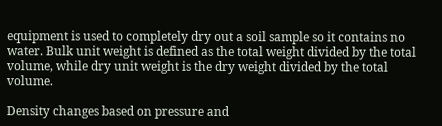equipment is used to completely dry out a soil sample so it contains no water. Bulk unit weight is defined as the total weight divided by the total volume, while dry unit weight is the dry weight divided by the total volume.

Density changes based on pressure and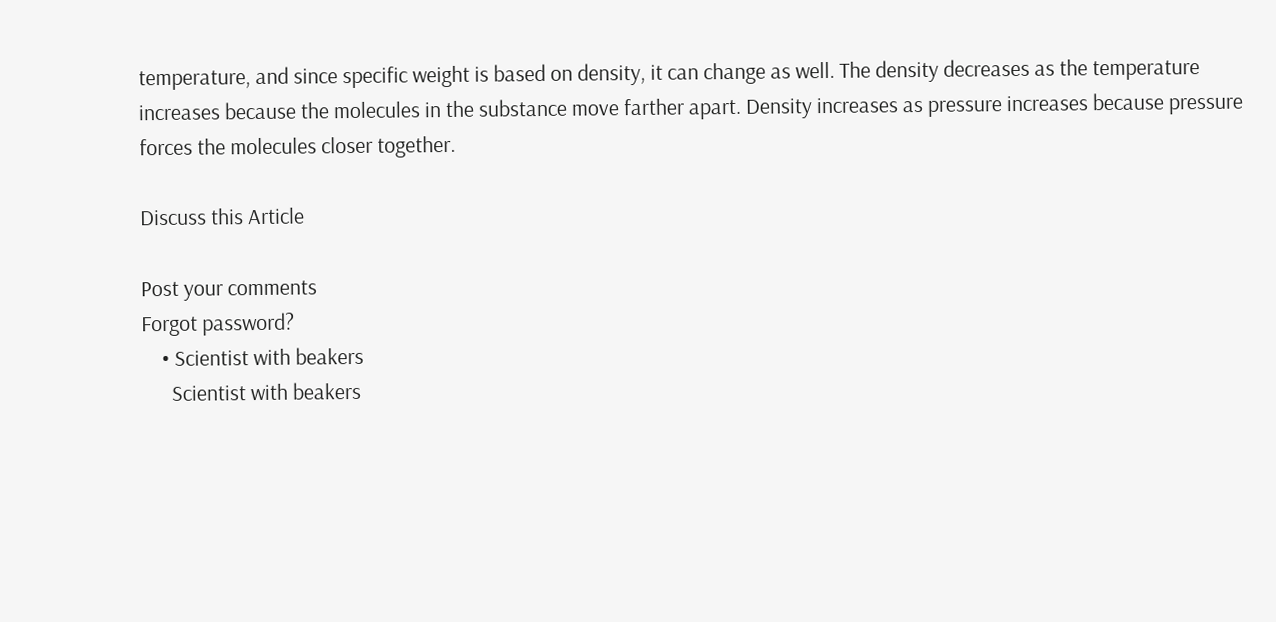temperature, and since specific weight is based on density, it can change as well. The density decreases as the temperature increases because the molecules in the substance move farther apart. Density increases as pressure increases because pressure forces the molecules closer together.

Discuss this Article

Post your comments
Forgot password?
    • Scientist with beakers
      Scientist with beakers